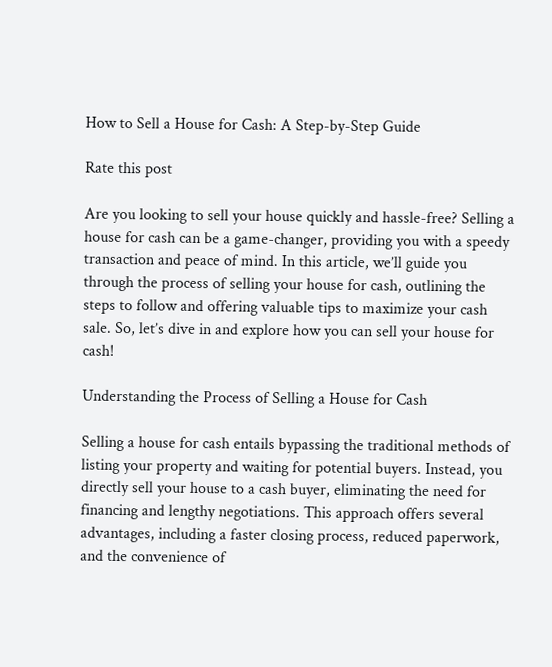How to Sell a House for Cash: A Step-by-Step Guide

Rate this post

Are you looking to sell your house quickly and hassle-free? Selling a house for cash can be a game-changer, providing you with a speedy transaction and peace of mind. In this article, we’ll guide you through the process of selling your house for cash, outlining the steps to follow and offering valuable tips to maximize your cash sale. So, let’s dive in and explore how you can sell your house for cash!

Understanding the Process of Selling a House for Cash

Selling a house for cash entails bypassing the traditional methods of listing your property and waiting for potential buyers. Instead, you directly sell your house to a cash buyer, eliminating the need for financing and lengthy negotiations. This approach offers several advantages, including a faster closing process, reduced paperwork, and the convenience of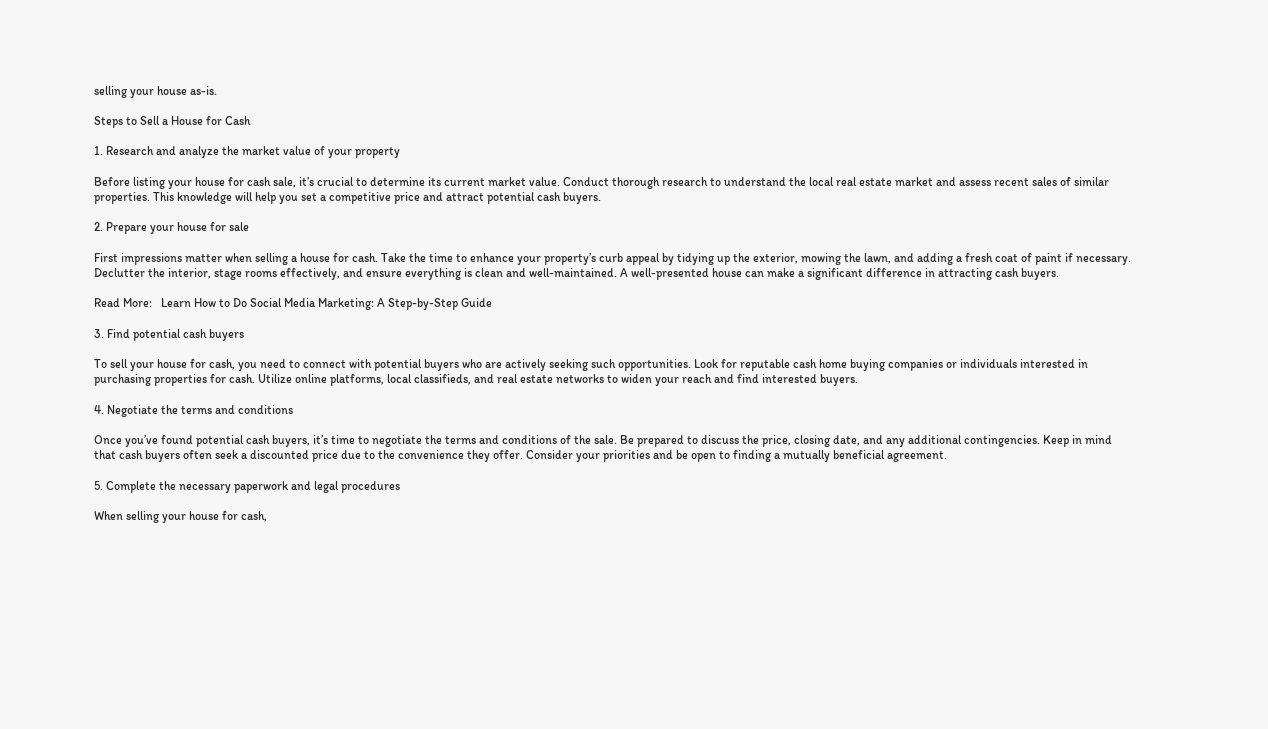selling your house as-is.

Steps to Sell a House for Cash

1. Research and analyze the market value of your property

Before listing your house for cash sale, it’s crucial to determine its current market value. Conduct thorough research to understand the local real estate market and assess recent sales of similar properties. This knowledge will help you set a competitive price and attract potential cash buyers.

2. Prepare your house for sale

First impressions matter when selling a house for cash. Take the time to enhance your property’s curb appeal by tidying up the exterior, mowing the lawn, and adding a fresh coat of paint if necessary. Declutter the interior, stage rooms effectively, and ensure everything is clean and well-maintained. A well-presented house can make a significant difference in attracting cash buyers.

Read More:   Learn How to Do Social Media Marketing: A Step-by-Step Guide

3. Find potential cash buyers

To sell your house for cash, you need to connect with potential buyers who are actively seeking such opportunities. Look for reputable cash home buying companies or individuals interested in purchasing properties for cash. Utilize online platforms, local classifieds, and real estate networks to widen your reach and find interested buyers.

4. Negotiate the terms and conditions

Once you’ve found potential cash buyers, it’s time to negotiate the terms and conditions of the sale. Be prepared to discuss the price, closing date, and any additional contingencies. Keep in mind that cash buyers often seek a discounted price due to the convenience they offer. Consider your priorities and be open to finding a mutually beneficial agreement.

5. Complete the necessary paperwork and legal procedures

When selling your house for cash,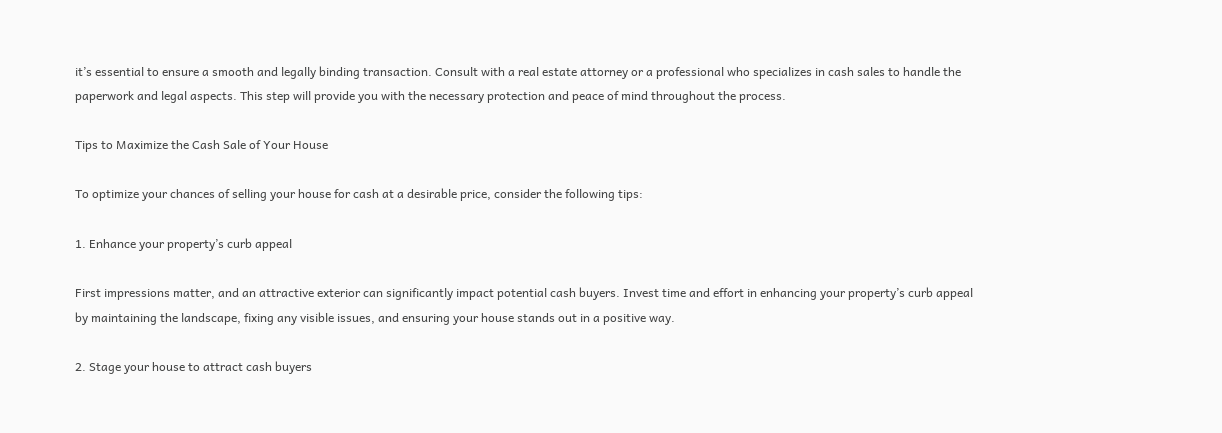it’s essential to ensure a smooth and legally binding transaction. Consult with a real estate attorney or a professional who specializes in cash sales to handle the paperwork and legal aspects. This step will provide you with the necessary protection and peace of mind throughout the process.

Tips to Maximize the Cash Sale of Your House

To optimize your chances of selling your house for cash at a desirable price, consider the following tips:

1. Enhance your property’s curb appeal

First impressions matter, and an attractive exterior can significantly impact potential cash buyers. Invest time and effort in enhancing your property’s curb appeal by maintaining the landscape, fixing any visible issues, and ensuring your house stands out in a positive way.

2. Stage your house to attract cash buyers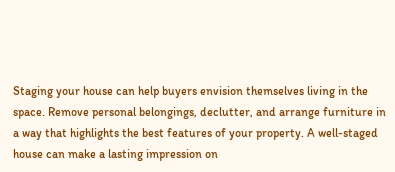Staging your house can help buyers envision themselves living in the space. Remove personal belongings, declutter, and arrange furniture in a way that highlights the best features of your property. A well-staged house can make a lasting impression on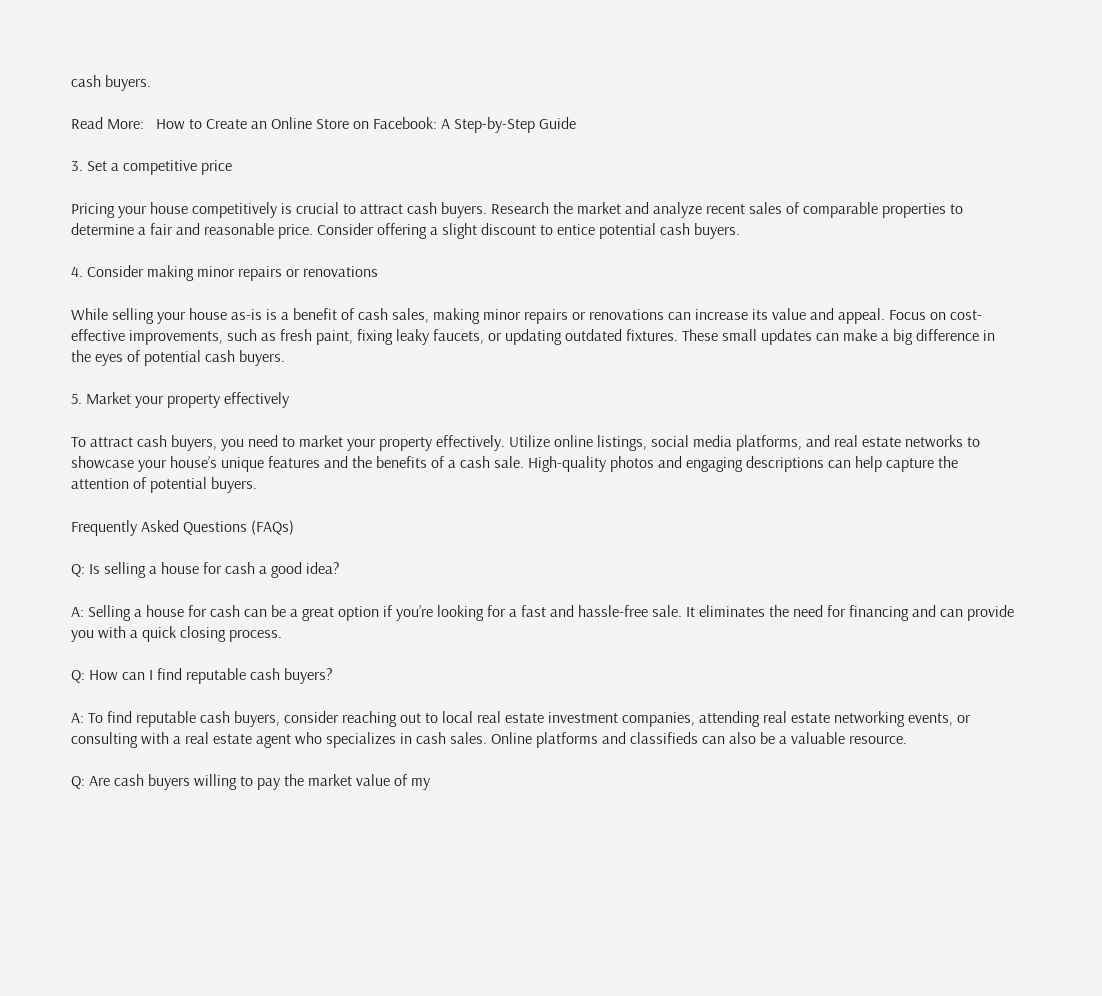cash buyers.

Read More:   How to Create an Online Store on Facebook: A Step-by-Step Guide

3. Set a competitive price

Pricing your house competitively is crucial to attract cash buyers. Research the market and analyze recent sales of comparable properties to determine a fair and reasonable price. Consider offering a slight discount to entice potential cash buyers.

4. Consider making minor repairs or renovations

While selling your house as-is is a benefit of cash sales, making minor repairs or renovations can increase its value and appeal. Focus on cost-effective improvements, such as fresh paint, fixing leaky faucets, or updating outdated fixtures. These small updates can make a big difference in the eyes of potential cash buyers.

5. Market your property effectively

To attract cash buyers, you need to market your property effectively. Utilize online listings, social media platforms, and real estate networks to showcase your house’s unique features and the benefits of a cash sale. High-quality photos and engaging descriptions can help capture the attention of potential buyers.

Frequently Asked Questions (FAQs)

Q: Is selling a house for cash a good idea?

A: Selling a house for cash can be a great option if you’re looking for a fast and hassle-free sale. It eliminates the need for financing and can provide you with a quick closing process.

Q: How can I find reputable cash buyers?

A: To find reputable cash buyers, consider reaching out to local real estate investment companies, attending real estate networking events, or consulting with a real estate agent who specializes in cash sales. Online platforms and classifieds can also be a valuable resource.

Q: Are cash buyers willing to pay the market value of my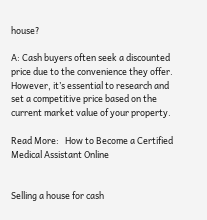house?

A: Cash buyers often seek a discounted price due to the convenience they offer. However, it’s essential to research and set a competitive price based on the current market value of your property.

Read More:   How to Become a Certified Medical Assistant Online


Selling a house for cash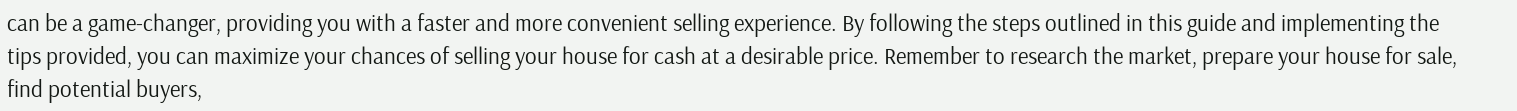can be a game-changer, providing you with a faster and more convenient selling experience. By following the steps outlined in this guide and implementing the tips provided, you can maximize your chances of selling your house for cash at a desirable price. Remember to research the market, prepare your house for sale, find potential buyers,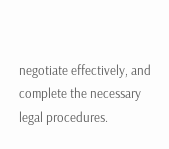negotiate effectively, and complete the necessary legal procedures.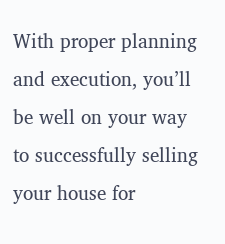With proper planning and execution, you’ll be well on your way to successfully selling your house for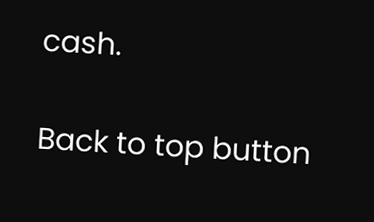cash.

Back to top button